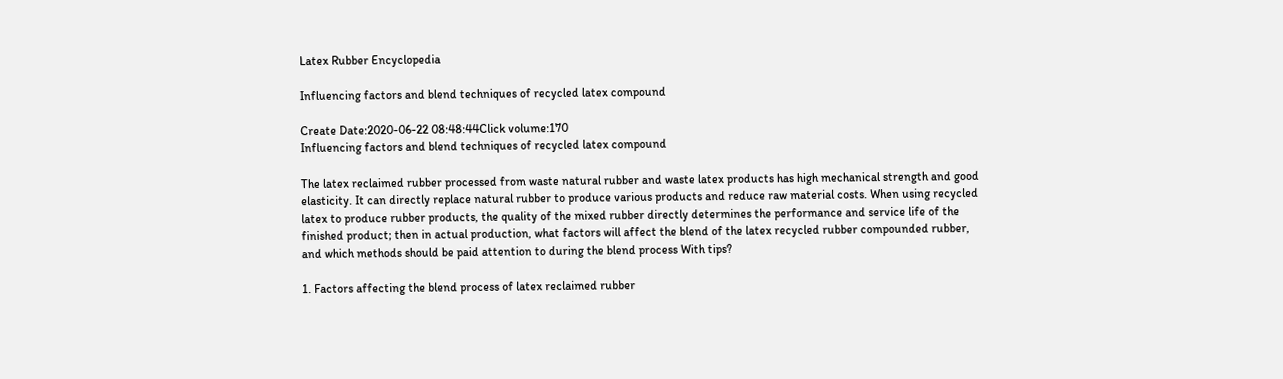Latex Rubber Encyclopedia

Influencing factors and blend techniques of recycled latex compound

Create Date:2020-06-22 08:48:44Click volume:170
Influencing factors and blend techniques of recycled latex compound

The latex reclaimed rubber processed from waste natural rubber and waste latex products has high mechanical strength and good elasticity. It can directly replace natural rubber to produce various products and reduce raw material costs. When using recycled latex to produce rubber products, the quality of the mixed rubber directly determines the performance and service life of the finished product; then in actual production, what factors will affect the blend of the latex recycled rubber compounded rubber, and which methods should be paid attention to during the blend process With tips?

1. Factors affecting the blend process of latex reclaimed rubber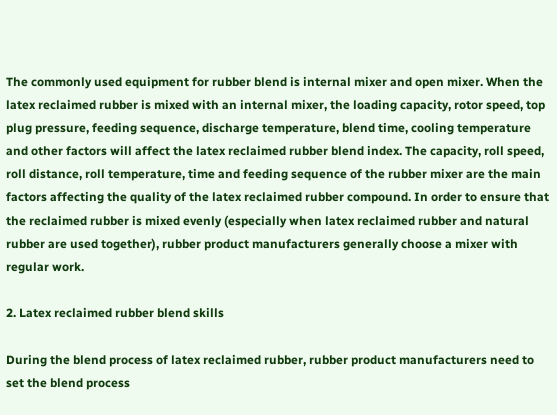The commonly used equipment for rubber blend is internal mixer and open mixer. When the latex reclaimed rubber is mixed with an internal mixer, the loading capacity, rotor speed, top plug pressure, feeding sequence, discharge temperature, blend time, cooling temperature and other factors will affect the latex reclaimed rubber blend index. The capacity, roll speed, roll distance, roll temperature, time and feeding sequence of the rubber mixer are the main factors affecting the quality of the latex reclaimed rubber compound. In order to ensure that the reclaimed rubber is mixed evenly (especially when latex reclaimed rubber and natural rubber are used together), rubber product manufacturers generally choose a mixer with regular work.

2. Latex reclaimed rubber blend skills

During the blend process of latex reclaimed rubber, rubber product manufacturers need to set the blend process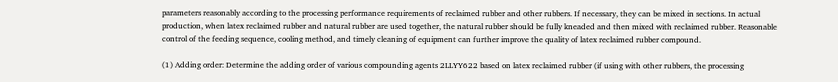parameters reasonably according to the processing performance requirements of reclaimed rubber and other rubbers. If necessary, they can be mixed in sections. In actual production, when latex reclaimed rubber and natural rubber are used together, the natural rubber should be fully kneaded and then mixed with reclaimed rubber. Reasonable control of the feeding sequence, cooling method, and timely cleaning of equipment can further improve the quality of latex reclaimed rubber compound.

(1) Adding order: Determine the adding order of various compounding agents 2LLYY622 based on latex reclaimed rubber (if using with other rubbers, the processing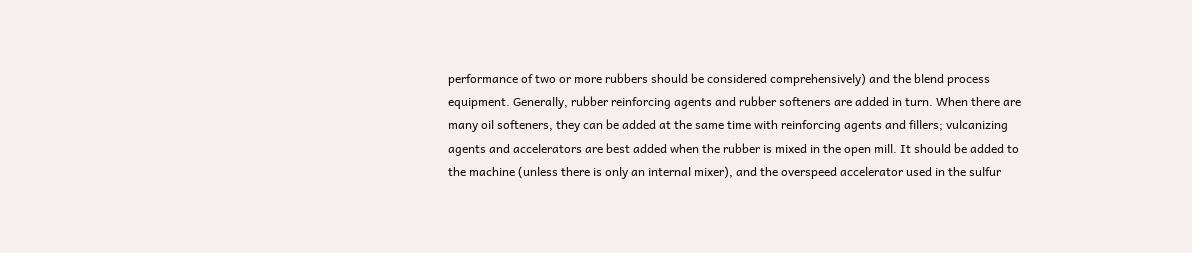performance of two or more rubbers should be considered comprehensively) and the blend process equipment. Generally, rubber reinforcing agents and rubber softeners are added in turn. When there are many oil softeners, they can be added at the same time with reinforcing agents and fillers; vulcanizing agents and accelerators are best added when the rubber is mixed in the open mill. It should be added to the machine (unless there is only an internal mixer), and the overspeed accelerator used in the sulfur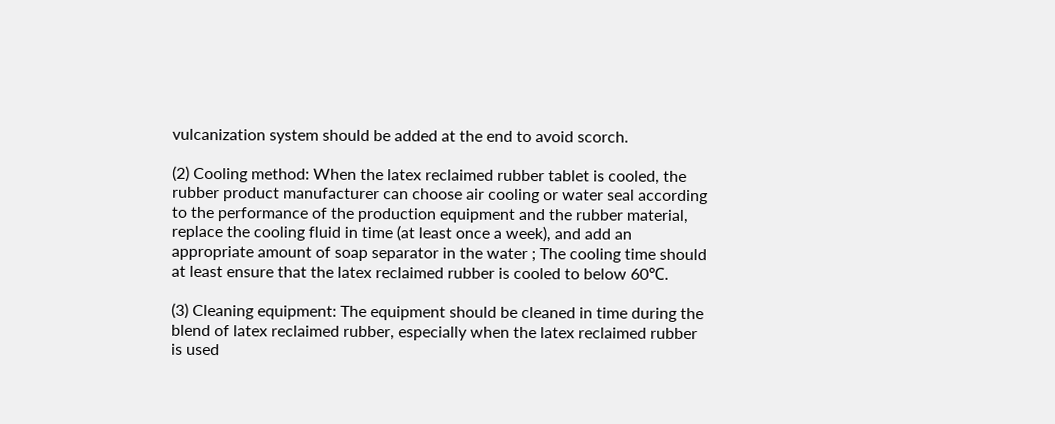vulcanization system should be added at the end to avoid scorch.

(2) Cooling method: When the latex reclaimed rubber tablet is cooled, the rubber product manufacturer can choose air cooling or water seal according to the performance of the production equipment and the rubber material, replace the cooling fluid in time (at least once a week), and add an appropriate amount of soap separator in the water ; The cooling time should at least ensure that the latex reclaimed rubber is cooled to below 60℃.

(3) Cleaning equipment: The equipment should be cleaned in time during the blend of latex reclaimed rubber, especially when the latex reclaimed rubber is used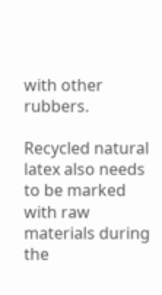with other rubbers.

Recycled natural latex also needs to be marked with raw materials during the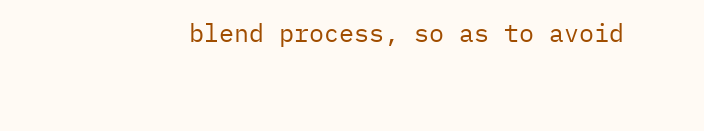blend process, so as to avoid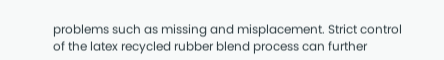problems such as missing and misplacement. Strict control of the latex recycled rubber blend process can further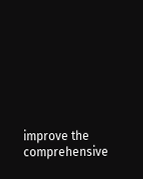improve the comprehensive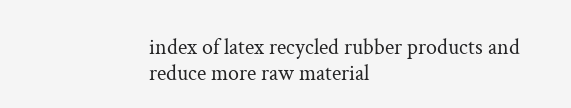index of latex recycled rubber products and reduce more raw material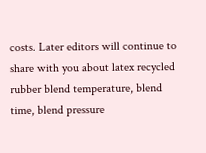costs. Later editors will continue to share with you about latex recycled rubber blend temperature, blend time, blend pressure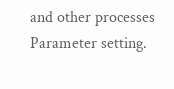and other processes Parameter setting.